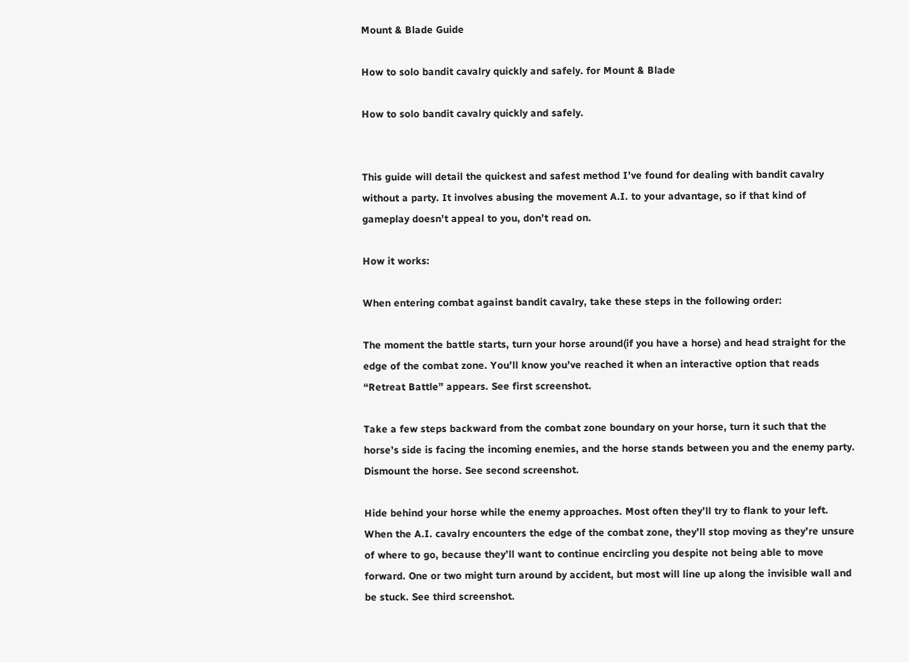Mount & Blade Guide

How to solo bandit cavalry quickly and safely. for Mount & Blade

How to solo bandit cavalry quickly and safely.


This guide will detail the quickest and safest method I’ve found for dealing with bandit cavalry without a party. It involves abusing the movement A.I. to your advantage, so if that kind of gameplay doesn’t appeal to you, don’t read on.

How it works:

When entering combat against bandit cavalry, take these steps in the following order:

The moment the battle starts, turn your horse around(if you have a horse) and head straight for the edge of the combat zone. You’ll know you’ve reached it when an interactive option that reads “Retreat Battle” appears. See first screenshot.

Take a few steps backward from the combat zone boundary on your horse, turn it such that the horse’s side is facing the incoming enemies, and the horse stands between you and the enemy party. Dismount the horse. See second screenshot.

Hide behind your horse while the enemy approaches. Most often they’ll try to flank to your left. When the A.I. cavalry encounters the edge of the combat zone, they’ll stop moving as they’re unsure of where to go, because they’ll want to continue encircling you despite not being able to move forward. One or two might turn around by accident, but most will line up along the invisible wall and be stuck. See third screenshot.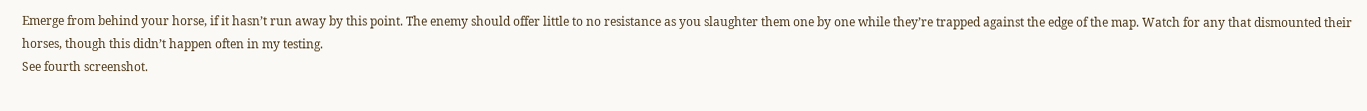Emerge from behind your horse, if it hasn’t run away by this point. The enemy should offer little to no resistance as you slaughter them one by one while they’re trapped against the edge of the map. Watch for any that dismounted their horses, though this didn’t happen often in my testing.
See fourth screenshot.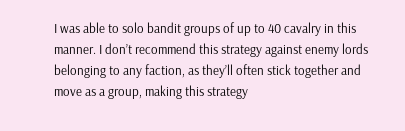I was able to solo bandit groups of up to 40 cavalry in this manner. I don’t recommend this strategy against enemy lords belonging to any faction, as they’ll often stick together and move as a group, making this strategy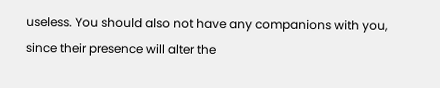useless. You should also not have any companions with you, since their presence will alter the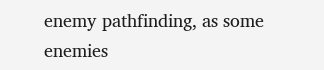enemy pathfinding, as some enemies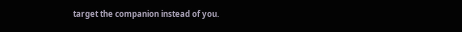target the companion instead of you.